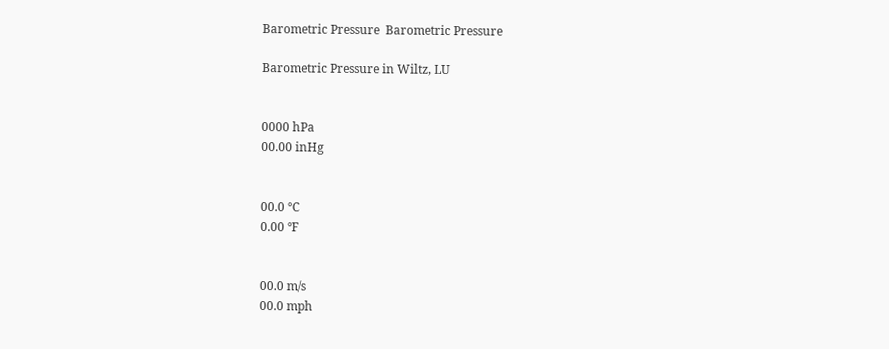Barometric Pressure  Barometric Pressure

Barometric Pressure in Wiltz, LU


0000 hPa
00.00 inHg


00.0 ℃
0.00 ℉


00.0 m/s
00.0 mph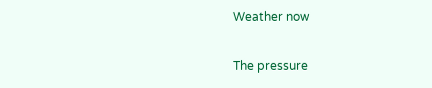Weather now

The pressure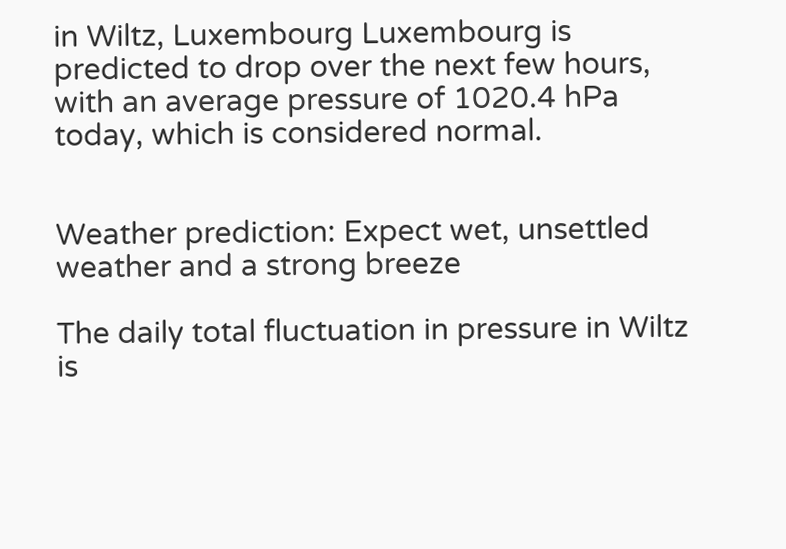in Wiltz, Luxembourg Luxembourg is predicted to drop over the next few hours, with an average pressure of 1020.4 hPa today, which is considered normal.


Weather prediction: Expect wet, unsettled weather and a strong breeze

The daily total fluctuation in pressure in Wiltz is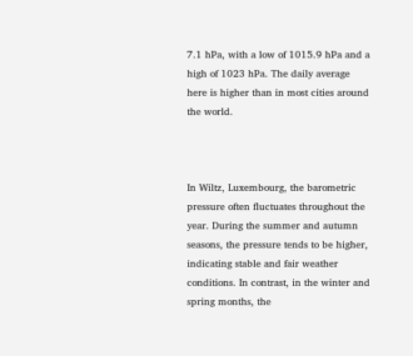7.1 hPa, with a low of 1015.9 hPa and a high of 1023 hPa. The daily average here is higher than in most cities around the world.



In Wiltz, Luxembourg, the barometric pressure often fluctuates throughout the year. During the summer and autumn seasons, the pressure tends to be higher, indicating stable and fair weather conditions. In contrast, in the winter and spring months, the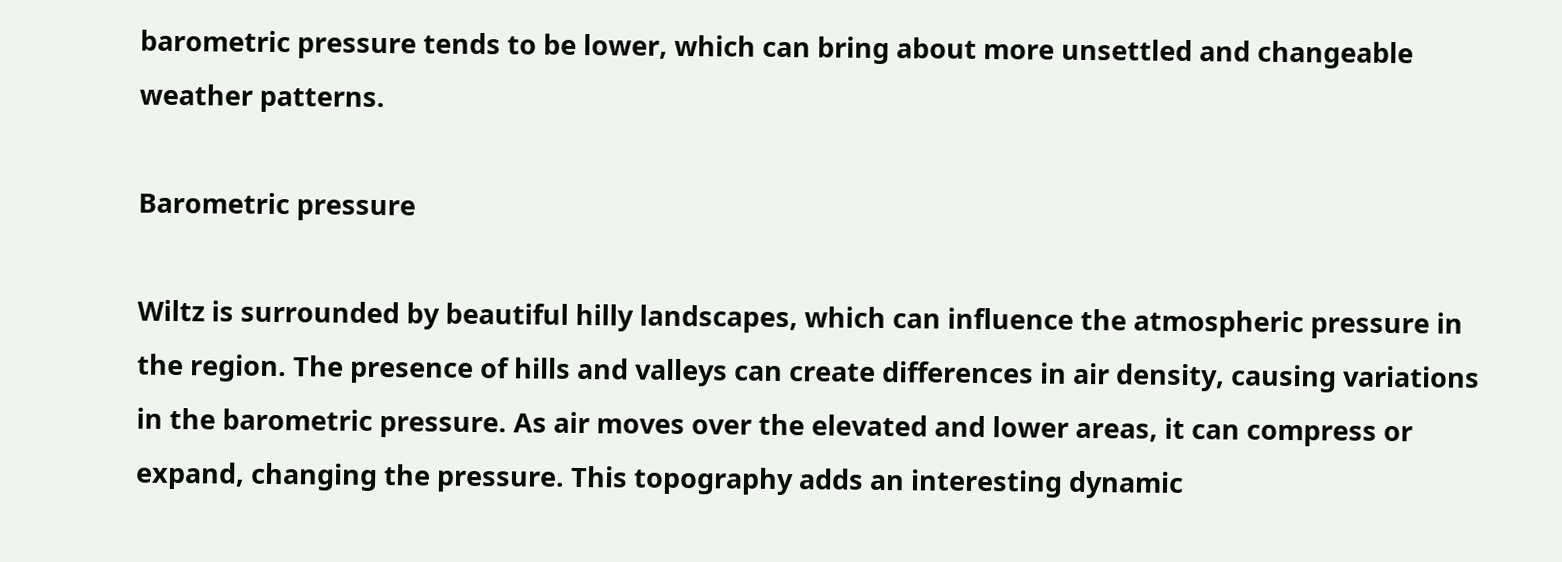barometric pressure tends to be lower, which can bring about more unsettled and changeable weather patterns.

Barometric pressure

Wiltz is surrounded by beautiful hilly landscapes, which can influence the atmospheric pressure in the region. The presence of hills and valleys can create differences in air density, causing variations in the barometric pressure. As air moves over the elevated and lower areas, it can compress or expand, changing the pressure. This topography adds an interesting dynamic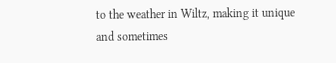to the weather in Wiltz, making it unique and sometimes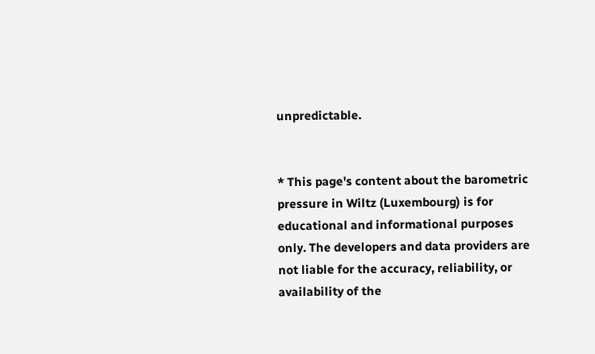unpredictable.


* This page's content about the barometric pressure in Wiltz (Luxembourg) is for educational and informational purposes only. The developers and data providers are not liable for the accuracy, reliability, or availability of the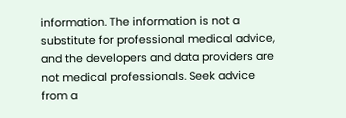information. The information is not a substitute for professional medical advice, and the developers and data providers are not medical professionals. Seek advice from a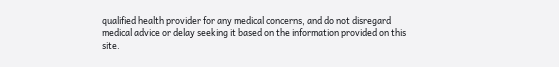qualified health provider for any medical concerns, and do not disregard medical advice or delay seeking it based on the information provided on this site.